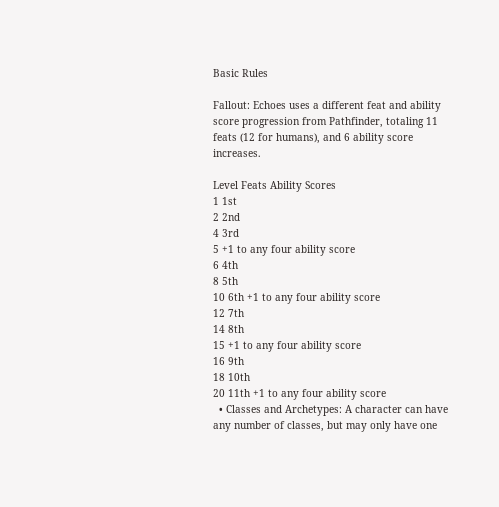Basic Rules

Fallout: Echoes uses a different feat and ability score progression from Pathfinder, totaling 11 feats (12 for humans), and 6 ability score increases.

Level Feats Ability Scores
1 1st
2 2nd
4 3rd
5 +1 to any four ability score
6 4th
8 5th
10 6th +1 to any four ability score
12 7th
14 8th
15 +1 to any four ability score
16 9th
18 10th
20 11th +1 to any four ability score
  • Classes and Archetypes: A character can have any number of classes, but may only have one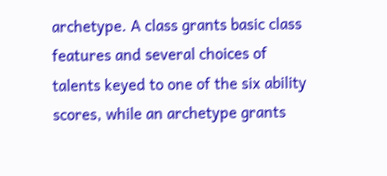archetype. A class grants basic class features and several choices of talents keyed to one of the six ability scores, while an archetype grants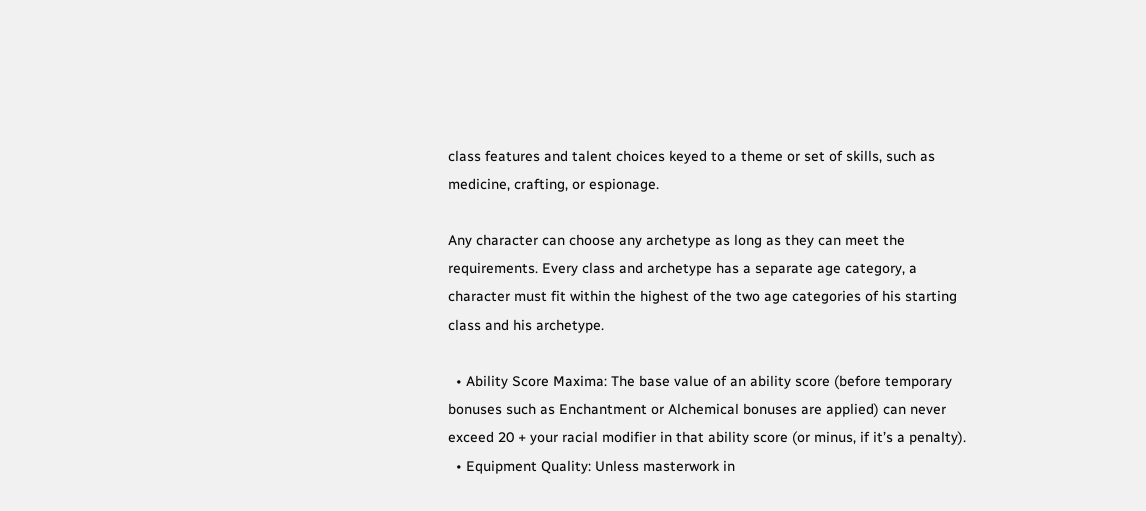class features and talent choices keyed to a theme or set of skills, such as medicine, crafting, or espionage.

Any character can choose any archetype as long as they can meet the requirements. Every class and archetype has a separate age category, a character must fit within the highest of the two age categories of his starting class and his archetype.

  • Ability Score Maxima: The base value of an ability score (before temporary bonuses such as Enchantment or Alchemical bonuses are applied) can never exceed 20 + your racial modifier in that ability score (or minus, if it’s a penalty).
  • Equipment Quality: Unless masterwork in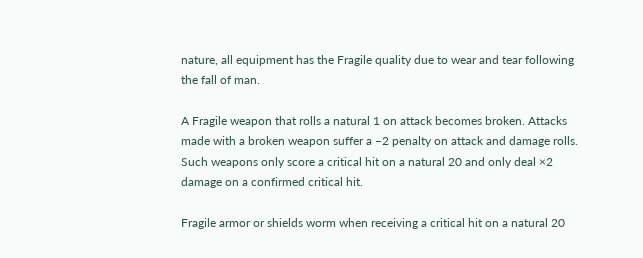nature, all equipment has the Fragile quality due to wear and tear following the fall of man.

A Fragile weapon that rolls a natural 1 on attack becomes broken. Attacks made with a broken weapon suffer a –2 penalty on attack and damage rolls. Such weapons only score a critical hit on a natural 20 and only deal ×2 damage on a confirmed critical hit.

Fragile armor or shields worm when receiving a critical hit on a natural 20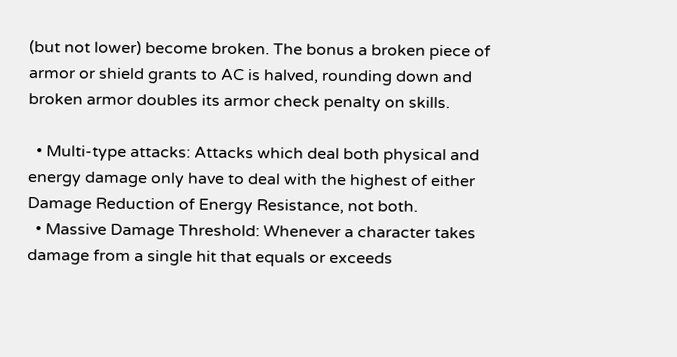(but not lower) become broken. The bonus a broken piece of armor or shield grants to AC is halved, rounding down and broken armor doubles its armor check penalty on skills.

  • Multi-type attacks: Attacks which deal both physical and energy damage only have to deal with the highest of either Damage Reduction of Energy Resistance, not both.
  • Massive Damage Threshold: Whenever a character takes damage from a single hit that equals or exceeds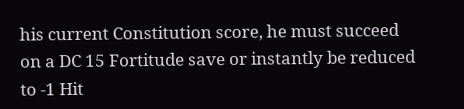his current Constitution score, he must succeed on a DC 15 Fortitude save or instantly be reduced to -1 Hit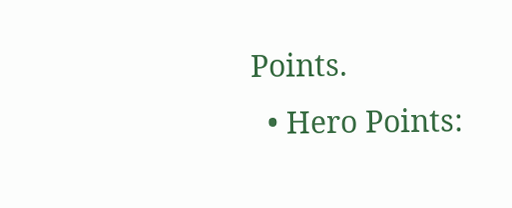Points.
  • Hero Points: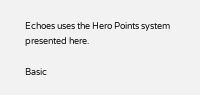Echoes uses the Hero Points system presented here.

Basic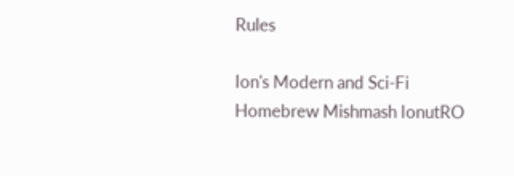Rules

Ion's Modern and Sci-Fi Homebrew Mishmash IonutRO